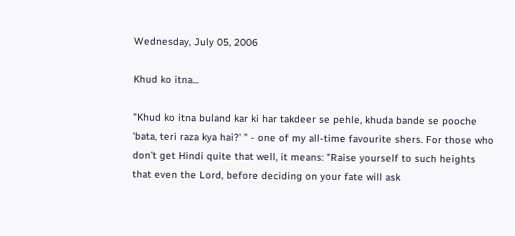Wednesday, July 05, 2006

Khud ko itna...

"Khud ko itna buland kar ki har takdeer se pehle, khuda bande se pooche 'bata, teri raza kya hai?' " - one of my all-time favourite shers. For those who don't get Hindi quite that well, it means: "Raise yourself to such heights that even the Lord, before deciding on your fate will ask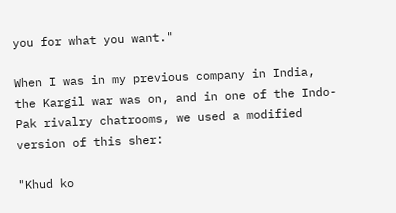you for what you want."

When I was in my previous company in India, the Kargil war was on, and in one of the Indo-Pak rivalry chatrooms, we used a modified version of this sher:

"Khud ko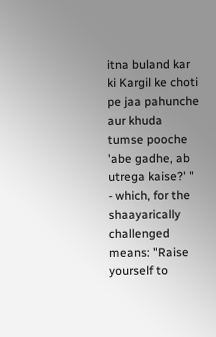itna buland kar ki Kargil ke choti pe jaa pahunche aur khuda tumse pooche 'abe gadhe, ab utrega kaise?' " - which, for the shaayarically challenged means: "Raise yourself to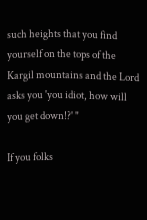such heights that you find yourself on the tops of the Kargil mountains and the Lord asks you 'you idiot, how will you get down!?' "

If you folks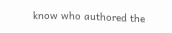know who authored the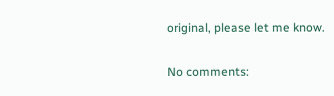original, please let me know.

No comments: